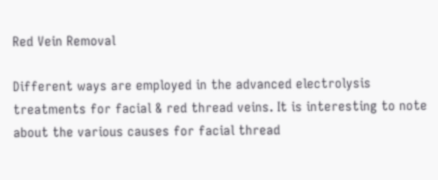Red Vein Removal

Different ways are employed in the advanced electrolysis treatments for facial & red thread veins. It is interesting to note about the various causes for facial thread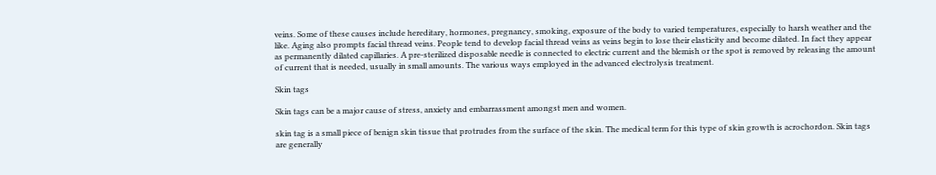veins. Some of these causes include hereditary, hormones, pregnancy, smoking, exposure of the body to varied temperatures, especially to harsh weather and the like. Aging also prompts facial thread veins. People tend to develop facial thread veins as veins begin to lose their elasticity and become dilated. In fact they appear as permanently dilated capillaries. A pre-sterilized disposable needle is connected to electric current and the blemish or the spot is removed by releasing the amount of current that is needed, usually in small amounts. The various ways employed in the advanced electrolysis treatment.

Skin tags

Skin tags can be a major cause of stress, anxiety and embarrassment amongst men and women.

skin tag is a small piece of benign skin tissue that protrudes from the surface of the skin. The medical term for this type of skin growth is acrochordon. Skin tags are generally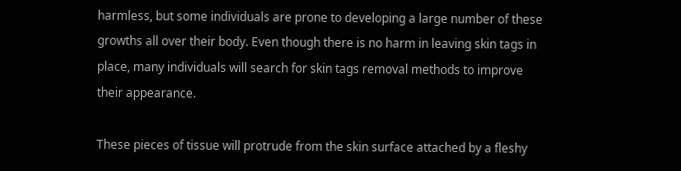harmless, but some individuals are prone to developing a large number of these growths all over their body. Even though there is no harm in leaving skin tags in place, many individuals will search for skin tags removal methods to improve their appearance.

These pieces of tissue will protrude from the skin surface attached by a fleshy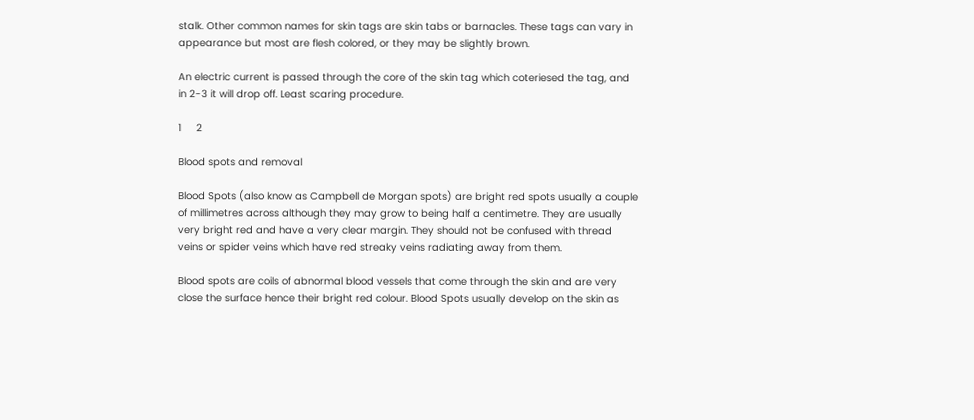stalk. Other common names for skin tags are skin tabs or barnacles. These tags can vary in appearance but most are flesh colored, or they may be slightly brown.

An electric current is passed through the core of the skin tag which coteriesed the tag, and in 2-3 it will drop off. Least scaring procedure.

1     2

Blood spots and removal

Blood Spots (also know as Campbell de Morgan spots) are bright red spots usually a couple of millimetres across although they may grow to being half a centimetre. They are usually very bright red and have a very clear margin. They should not be confused with thread veins or spider veins which have red streaky veins radiating away from them.

Blood spots are coils of abnormal blood vessels that come through the skin and are very close the surface hence their bright red colour. Blood Spots usually develop on the skin as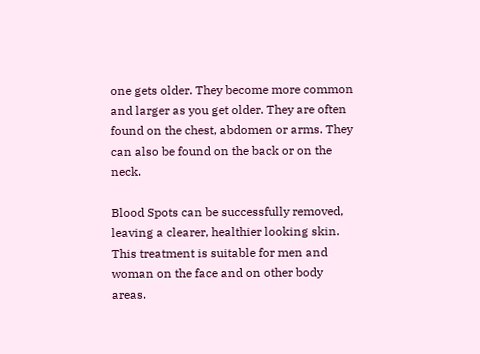one gets older. They become more common and larger as you get older. They are often found on the chest, abdomen or arms. They can also be found on the back or on the neck.

Blood Spots can be successfully removed, leaving a clearer, healthier looking skin. This treatment is suitable for men and woman on the face and on other body areas.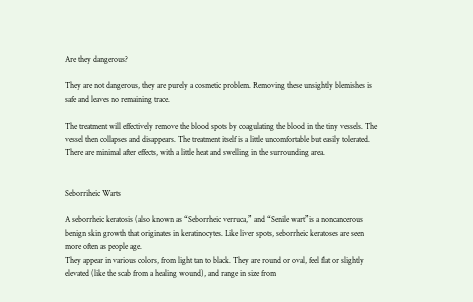Are they dangerous?

They are not dangerous, they are purely a cosmetic problem. Removing these unsightly blemishes is safe and leaves no remaining trace.

The treatment will effectively remove the blood spots by coagulating the blood in the tiny vessels. The vessel then collapses and disappears. The treatment itself is a little uncomfortable but easily tolerated. There are minimal after effects, with a little heat and swelling in the surrounding area.


Seborriheic Warts

A seborrheic keratosis (also known as “Seborrheic verruca,” and “Senile wart”is a noncancerous benign skin growth that originates in keratinocytes. Like liver spots, seborrheic keratoses are seen more often as people age.
They appear in various colors, from light tan to black. They are round or oval, feel flat or slightly elevated (like the scab from a healing wound), and range in size from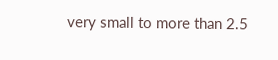very small to more than 2.5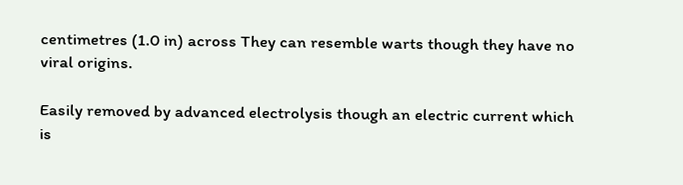centimetres (1.0 in) across They can resemble warts though they have no viral origins.

Easily removed by advanced electrolysis though an electric current which is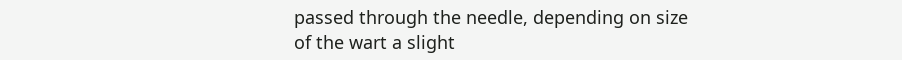passed through the needle, depending on size of the wart a slight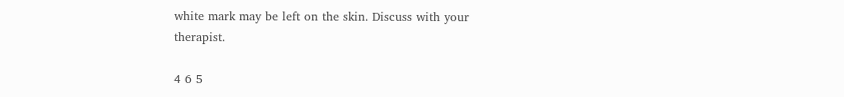white mark may be left on the skin. Discuss with your therapist.

4 6 5